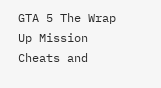GTA 5 The Wrap Up Mission Cheats and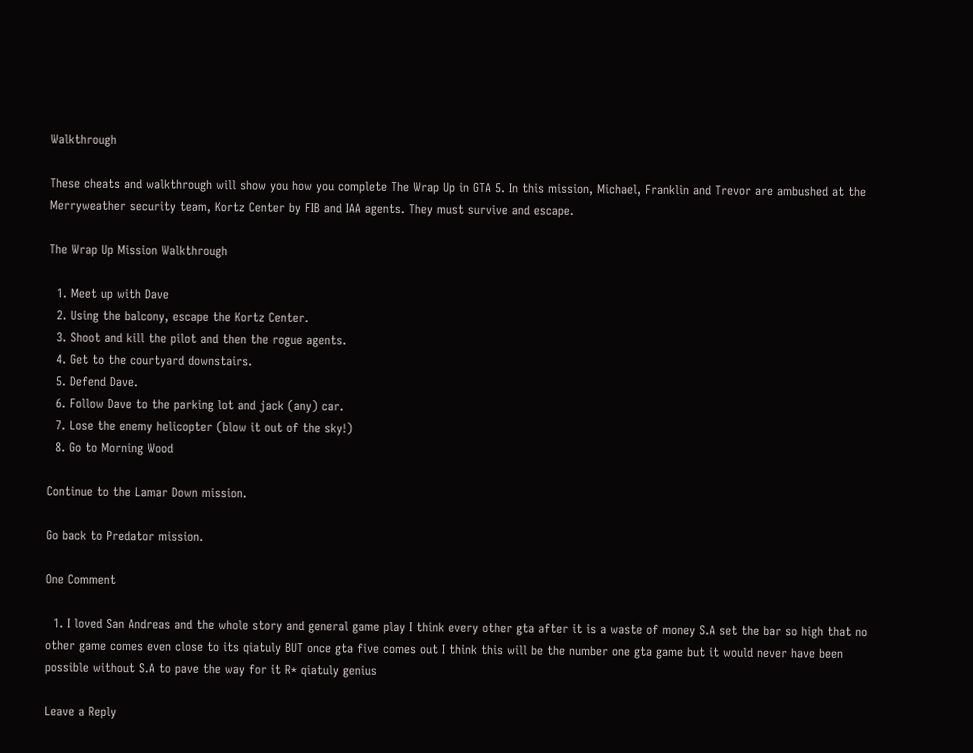Walkthrough

These cheats and walkthrough will show you how you complete The Wrap Up in GTA 5. In this mission, Michael, Franklin and Trevor are ambushed at the Merryweather security team, Kortz Center by FIB and IAA agents. They must survive and escape.

The Wrap Up Mission Walkthrough

  1. Meet up with Dave
  2. Using the balcony, escape the Kortz Center.
  3. Shoot and kill the pilot and then the rogue agents.
  4. Get to the courtyard downstairs.
  5. Defend Dave.
  6. Follow Dave to the parking lot and jack (any) car.
  7. Lose the enemy helicopter (blow it out of the sky!)
  8. Go to Morning Wood

Continue to the Lamar Down mission.

Go back to Predator mission.

One Comment

  1. I loved San Andreas and the whole story and general game play I think every other gta after it is a waste of money S.A set the bar so high that no other game comes even close to its qiatuly BUT once gta five comes out I think this will be the number one gta game but it would never have been possible without S.A to pave the way for it R* qiatuly genius

Leave a Reply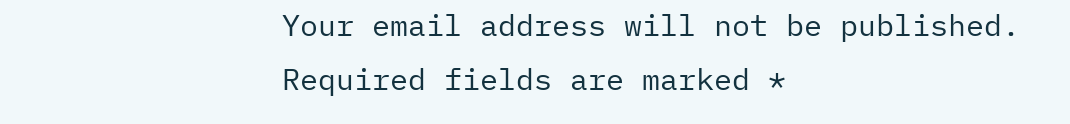Your email address will not be published. Required fields are marked *